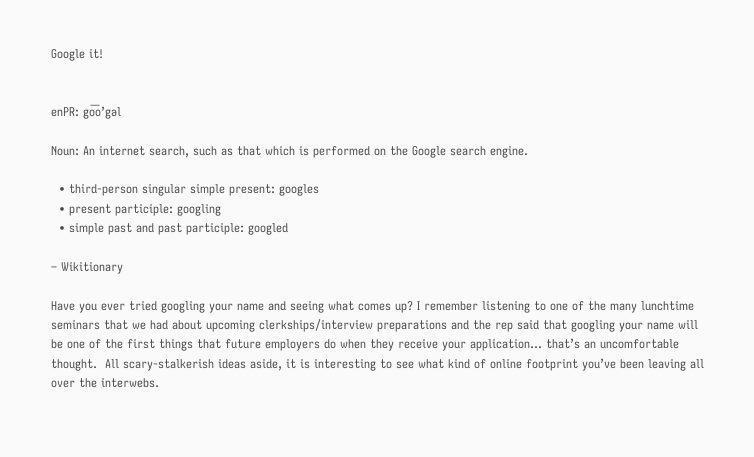Google it!


enPR: go͞o’gəl

Noun: An internet search, such as that which is performed on the Google search engine.

  • third-person singular simple present: googles
  • present participle: googling
  • simple past and past participle: googled

– Wikitionary

Have you ever tried googling your name and seeing what comes up? I remember listening to one of the many lunchtime seminars that we had about upcoming clerkships/interview preparations and the rep said that googling your name will be one of the first things that future employers do when they receive your application… that’s an uncomfortable thought.  All scary-stalkerish ideas aside, it is interesting to see what kind of online footprint you’ve been leaving all over the interwebs.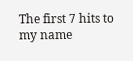The first 7 hits to my name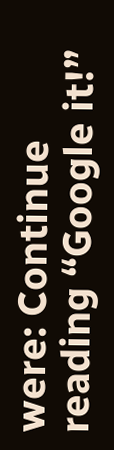were: Continue reading “Google it!”